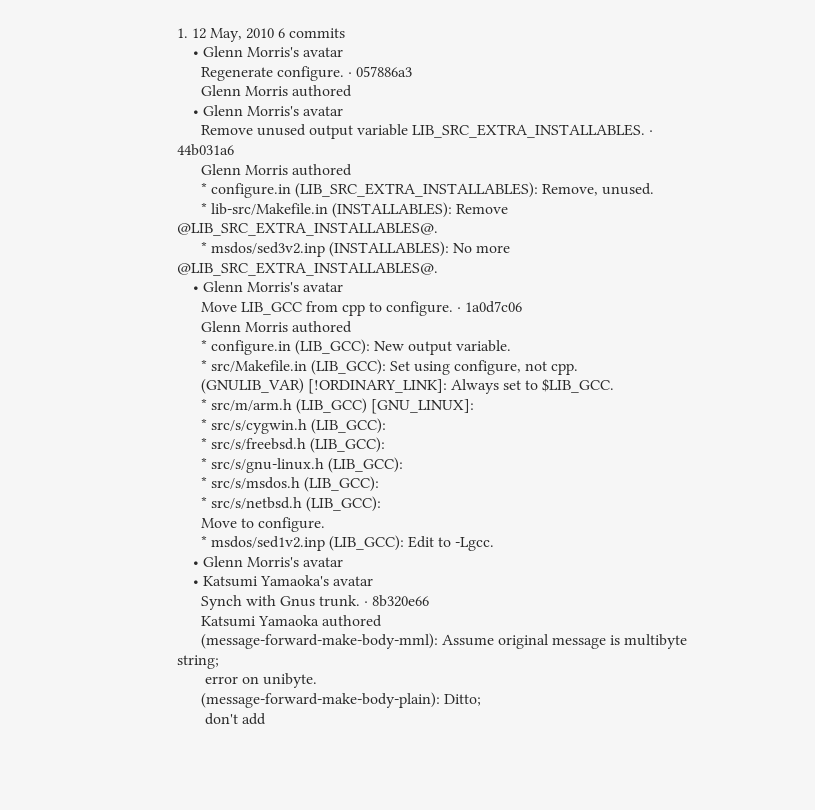1. 12 May, 2010 6 commits
    • Glenn Morris's avatar
      Regenerate configure. · 057886a3
      Glenn Morris authored
    • Glenn Morris's avatar
      Remove unused output variable LIB_SRC_EXTRA_INSTALLABLES. · 44b031a6
      Glenn Morris authored
      * configure.in (LIB_SRC_EXTRA_INSTALLABLES): Remove, unused.
      * lib-src/Makefile.in (INSTALLABLES): Remove @LIB_SRC_EXTRA_INSTALLABLES@.
      * msdos/sed3v2.inp (INSTALLABLES): No more @LIB_SRC_EXTRA_INSTALLABLES@.
    • Glenn Morris's avatar
      Move LIB_GCC from cpp to configure. · 1a0d7c06
      Glenn Morris authored
      * configure.in (LIB_GCC): New output variable.
      * src/Makefile.in (LIB_GCC): Set using configure, not cpp.
      (GNULIB_VAR) [!ORDINARY_LINK]: Always set to $LIB_GCC.
      * src/m/arm.h (LIB_GCC) [GNU_LINUX]:
      * src/s/cygwin.h (LIB_GCC):
      * src/s/freebsd.h (LIB_GCC):
      * src/s/gnu-linux.h (LIB_GCC):
      * src/s/msdos.h (LIB_GCC):
      * src/s/netbsd.h (LIB_GCC):
      Move to configure.
      * msdos/sed1v2.inp (LIB_GCC): Edit to -Lgcc.
    • Glenn Morris's avatar
    • Katsumi Yamaoka's avatar
      Synch with Gnus trunk. · 8b320e66
      Katsumi Yamaoka authored
      (message-forward-make-body-mml): Assume original message is multibyte string;
       error on unibyte.
      (message-forward-make-body-plain): Ditto;
       don't add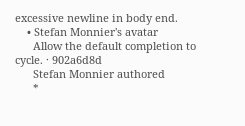excessive newline in body end.
    • Stefan Monnier's avatar
      Allow the default completion to cycle. · 902a6d8d
      Stefan Monnier authored
      *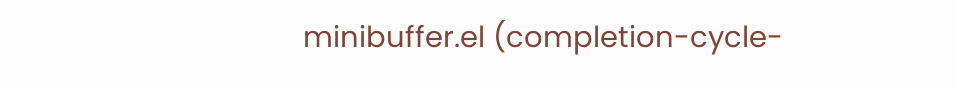minibuffer.el (completion-cycle-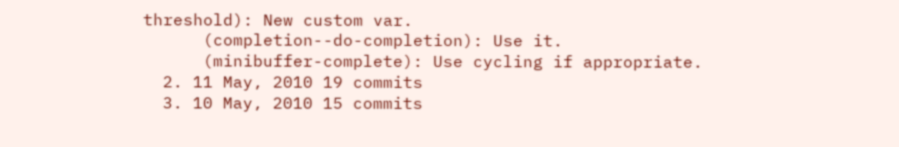threshold): New custom var.
      (completion--do-completion): Use it.
      (minibuffer-complete): Use cycling if appropriate.
  2. 11 May, 2010 19 commits
  3. 10 May, 2010 15 commits